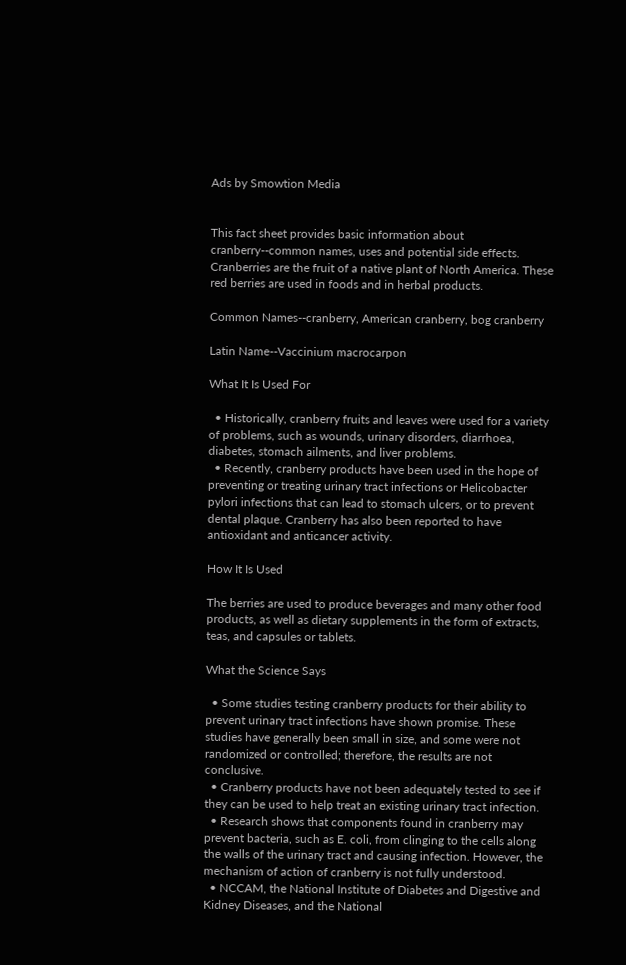Ads by Smowtion Media


This fact sheet provides basic information about cranberry--common names, uses and potential side effects. Cranberries are the fruit of a native plant of North America. These red berries are used in foods and in herbal products.

Common Names--cranberry, American cranberry, bog cranberry

Latin Name--Vaccinium macrocarpon

What It Is Used For

  • Historically, cranberry fruits and leaves were used for a variety of problems, such as wounds, urinary disorders, diarrhoea, diabetes, stomach ailments, and liver problems.
  • Recently, cranberry products have been used in the hope of preventing or treating urinary tract infections or Helicobacter pylori infections that can lead to stomach ulcers, or to prevent dental plaque. Cranberry has also been reported to have antioxidant and anticancer activity.

How It Is Used

The berries are used to produce beverages and many other food products, as well as dietary supplements in the form of extracts, teas, and capsules or tablets.

What the Science Says

  • Some studies testing cranberry products for their ability to prevent urinary tract infections have shown promise. These studies have generally been small in size, and some were not randomized or controlled; therefore, the results are not conclusive.
  • Cranberry products have not been adequately tested to see if they can be used to help treat an existing urinary tract infection.
  • Research shows that components found in cranberry may prevent bacteria, such as E. coli, from clinging to the cells along the walls of the urinary tract and causing infection. However, the mechanism of action of cranberry is not fully understood.
  • NCCAM, the National Institute of Diabetes and Digestive and Kidney Diseases, and the National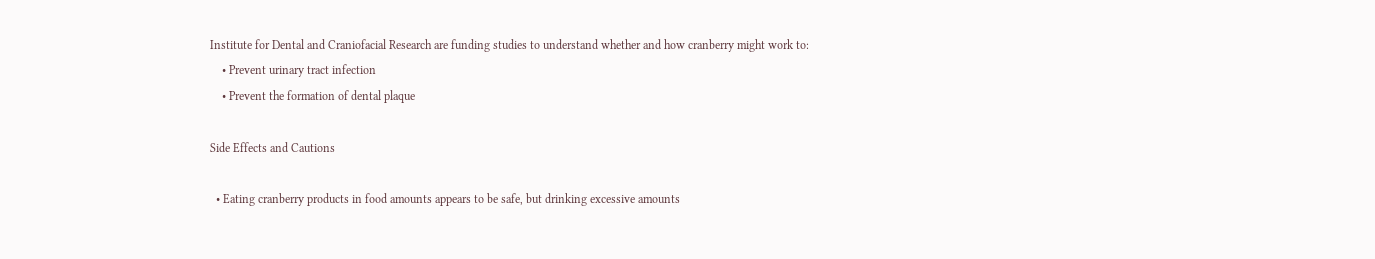Institute for Dental and Craniofacial Research are funding studies to understand whether and how cranberry might work to:
    • Prevent urinary tract infection
    • Prevent the formation of dental plaque

Side Effects and Cautions

  • Eating cranberry products in food amounts appears to be safe, but drinking excessive amounts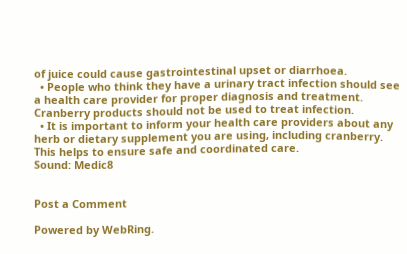of juice could cause gastrointestinal upset or diarrhoea.
  • People who think they have a urinary tract infection should see a health care provider for proper diagnosis and treatment. Cranberry products should not be used to treat infection.
  • It is important to inform your health care providers about any herb or dietary supplement you are using, including cranberry. This helps to ensure safe and coordinated care.
Sound: Medic8


Post a Comment

Powered by WebRing.